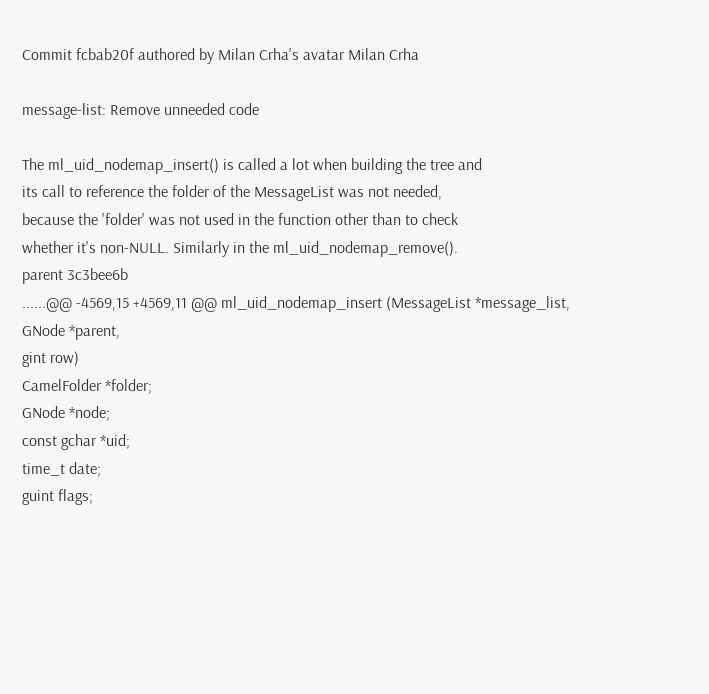Commit fcbab20f authored by Milan Crha's avatar Milan Crha

message-list: Remove unneeded code

The ml_uid_nodemap_insert() is called a lot when building the tree and
its call to reference the folder of the MessageList was not needed,
because the 'folder' was not used in the function other than to check
whether it's non-NULL. Similarly in the ml_uid_nodemap_remove().
parent 3c3bee6b
......@@ -4569,15 +4569,11 @@ ml_uid_nodemap_insert (MessageList *message_list,
GNode *parent,
gint row)
CamelFolder *folder;
GNode *node;
const gchar *uid;
time_t date;
guint flags;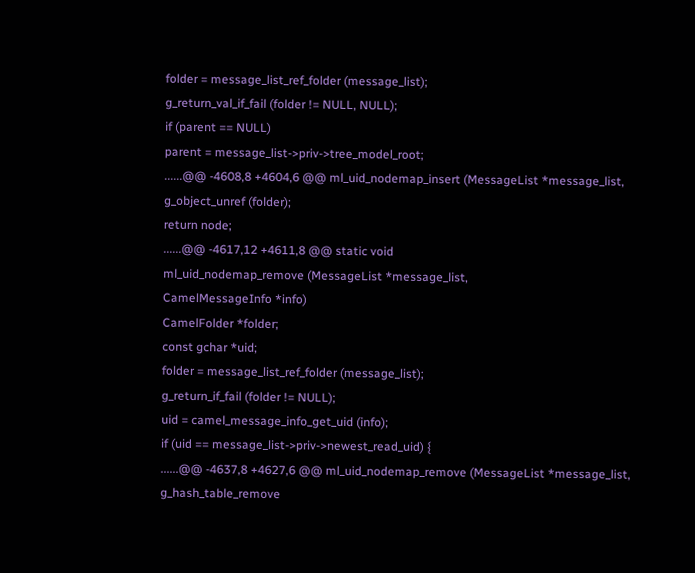folder = message_list_ref_folder (message_list);
g_return_val_if_fail (folder != NULL, NULL);
if (parent == NULL)
parent = message_list->priv->tree_model_root;
......@@ -4608,8 +4604,6 @@ ml_uid_nodemap_insert (MessageList *message_list,
g_object_unref (folder);
return node;
......@@ -4617,12 +4611,8 @@ static void
ml_uid_nodemap_remove (MessageList *message_list,
CamelMessageInfo *info)
CamelFolder *folder;
const gchar *uid;
folder = message_list_ref_folder (message_list);
g_return_if_fail (folder != NULL);
uid = camel_message_info_get_uid (info);
if (uid == message_list->priv->newest_read_uid) {
......@@ -4637,8 +4627,6 @@ ml_uid_nodemap_remove (MessageList *message_list,
g_hash_table_remove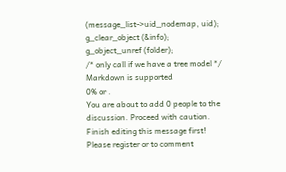(message_list->uid_nodemap, uid);
g_clear_object (&info);
g_object_unref (folder);
/* only call if we have a tree model */
Markdown is supported
0% or .
You are about to add 0 people to the discussion. Proceed with caution.
Finish editing this message first!
Please register or to comment